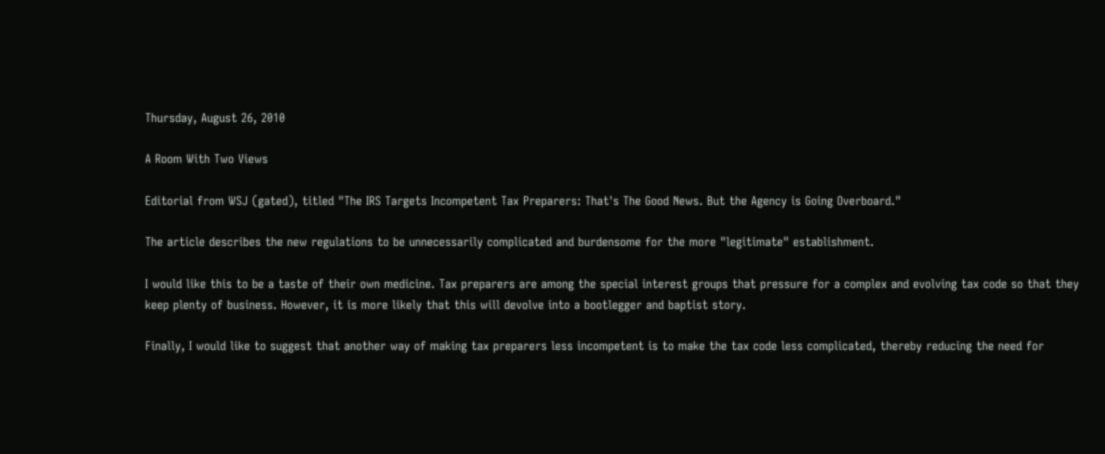Thursday, August 26, 2010

A Room With Two Views

Editorial from WSJ (gated), titled "The IRS Targets Incompetent Tax Preparers: That's The Good News. But the Agency is Going Overboard."

The article describes the new regulations to be unnecessarily complicated and burdensome for the more "legitimate" establishment.

I would like this to be a taste of their own medicine. Tax preparers are among the special interest groups that pressure for a complex and evolving tax code so that they keep plenty of business. However, it is more likely that this will devolve into a bootlegger and baptist story.

Finally, I would like to suggest that another way of making tax preparers less incompetent is to make the tax code less complicated, thereby reducing the need for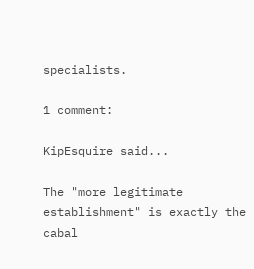specialists.

1 comment:

KipEsquire said...

The "more legitimate establishment" is exactly the cabal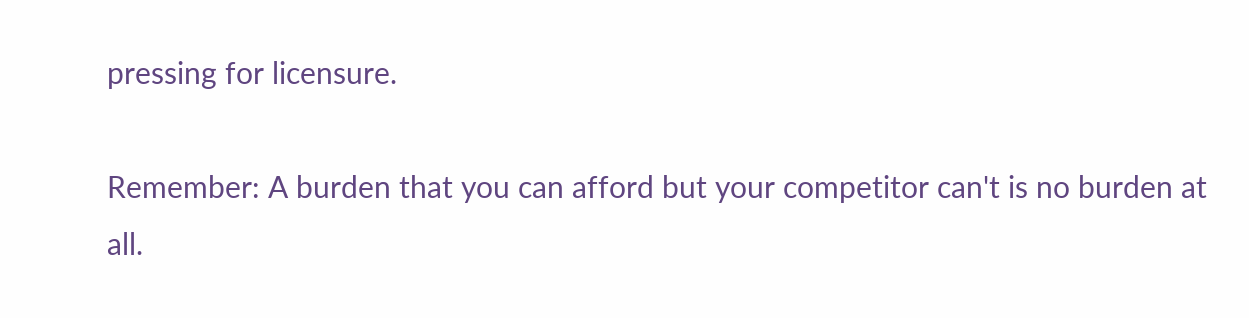pressing for licensure.

Remember: A burden that you can afford but your competitor can't is no burden at all.